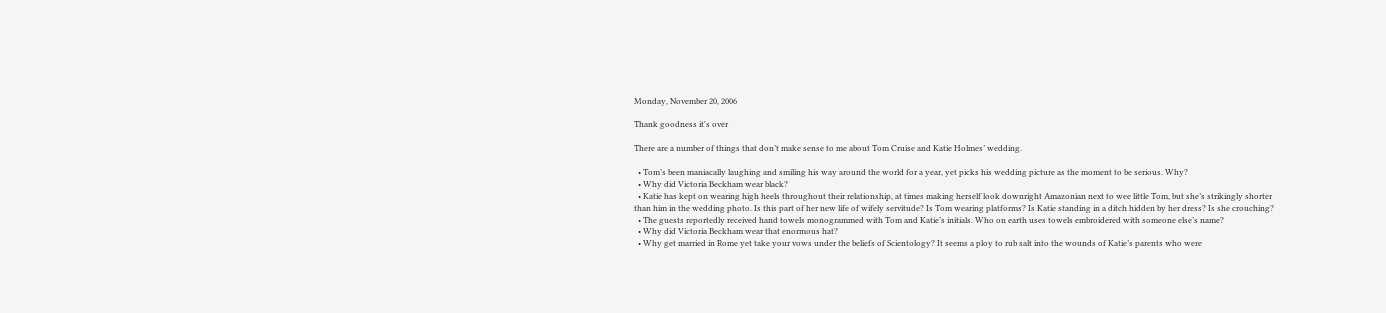Monday, November 20, 2006

Thank goodness it's over

There are a number of things that don’t make sense to me about Tom Cruise and Katie Holmes’ wedding.

  • Tom’s been maniacally laughing and smiling his way around the world for a year, yet picks his wedding picture as the moment to be serious. Why?
  • Why did Victoria Beckham wear black?
  • Katie has kept on wearing high heels throughout their relationship, at times making herself look downright Amazonian next to wee little Tom, but she’s strikingly shorter than him in the wedding photo. Is this part of her new life of wifely servitude? Is Tom wearing platforms? Is Katie standing in a ditch hidden by her dress? Is she crouching?
  • The guests reportedly received hand towels monogrammed with Tom and Katie’s initials. Who on earth uses towels embroidered with someone else’s name?
  • Why did Victoria Beckham wear that enormous hat?
  • Why get married in Rome yet take your vows under the beliefs of Scientology? It seems a ploy to rub salt into the wounds of Katie’s parents who were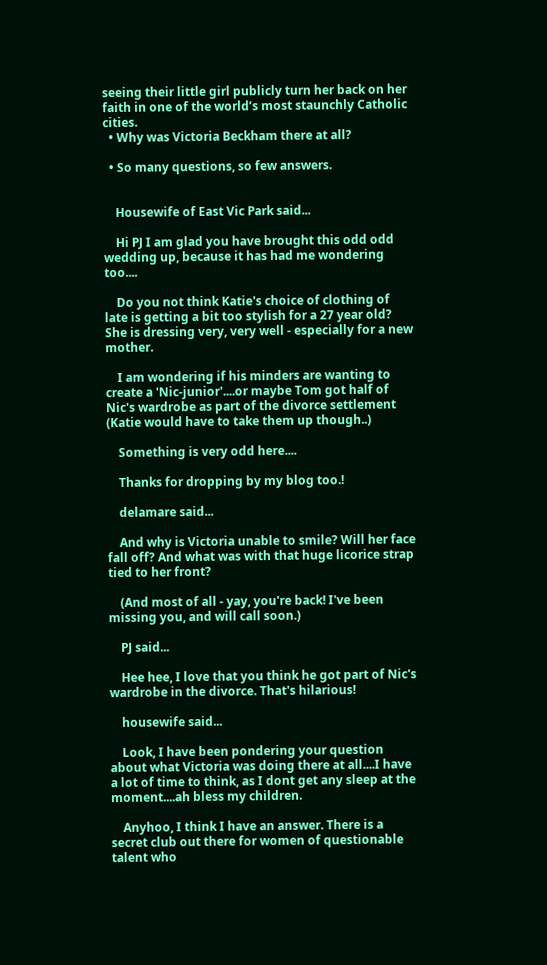seeing their little girl publicly turn her back on her faith in one of the world’s most staunchly Catholic cities.
  • Why was Victoria Beckham there at all?

  • So many questions, so few answers.


    Housewife of East Vic Park said...

    Hi PJ I am glad you have brought this odd odd wedding up, because it has had me wondering too....

    Do you not think Katie's choice of clothing of late is getting a bit too stylish for a 27 year old? She is dressing very, very well - especially for a new mother.

    I am wondering if his minders are wanting to create a 'Nic-junior'....or maybe Tom got half of Nic's wardrobe as part of the divorce settlement (Katie would have to take them up though..)

    Something is very odd here....

    Thanks for dropping by my blog too.!

    delamare said...

    And why is Victoria unable to smile? Will her face fall off? And what was with that huge licorice strap tied to her front?

    (And most of all - yay, you're back! I've been missing you, and will call soon.)

    PJ said...

    Hee hee, I love that you think he got part of Nic's wardrobe in the divorce. That's hilarious!

    housewife said...

    Look, I have been pondering your question about what Victoria was doing there at all....I have a lot of time to think, as I dont get any sleep at the moment....ah bless my children.

    Anyhoo, I think I have an answer. There is a secret club out there for women of questionable talent who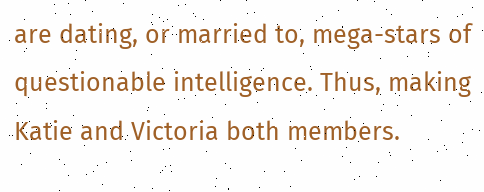are dating, or married to, mega-stars of questionable intelligence. Thus, making Katie and Victoria both members.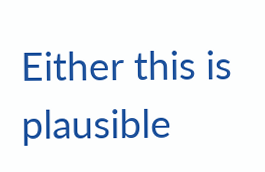Either this is plausible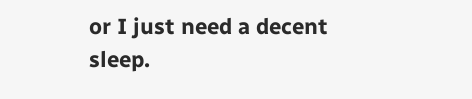or I just need a decent sleep.